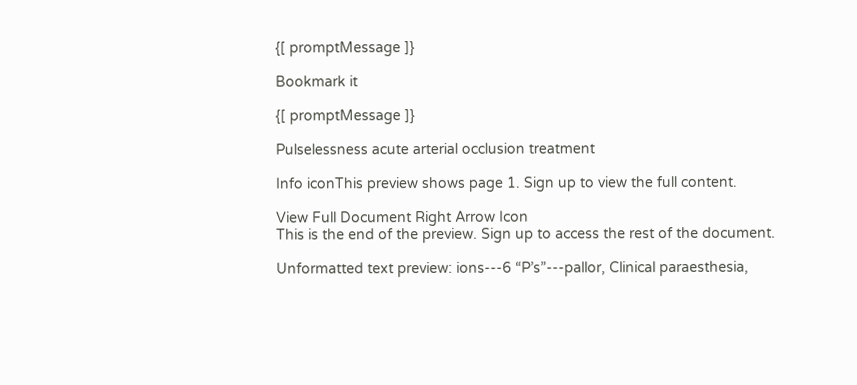{[ promptMessage ]}

Bookmark it

{[ promptMessage ]}

Pulselessness acute arterial occlusion treatment

Info iconThis preview shows page 1. Sign up to view the full content.

View Full Document Right Arrow Icon
This is the end of the preview. Sign up to access the rest of the document.

Unformatted text preview: ions---6 “P’s”---pallor, Clinical paraesthesia,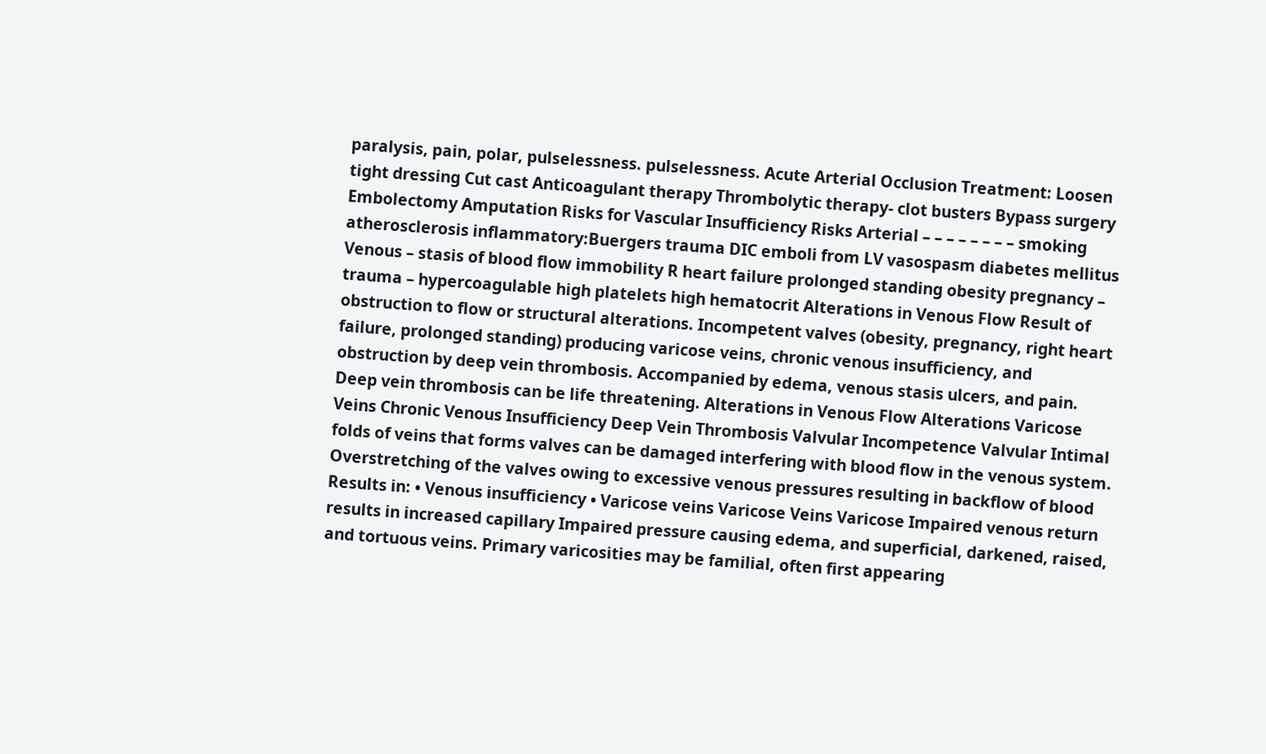paralysis, pain, polar, pulselessness. pulselessness. Acute Arterial Occlusion Treatment: Loosen tight dressing Cut cast Anticoagulant therapy Thrombolytic therapy- clot busters Bypass surgery Embolectomy Amputation Risks for Vascular Insufficiency Risks Arterial – – – – – – – – smoking atherosclerosis inflammatory:Buergers trauma DIC emboli from LV vasospasm diabetes mellitus Venous – stasis of blood flow immobility R heart failure prolonged standing obesity pregnancy – trauma – hypercoagulable high platelets high hematocrit Alterations in Venous Flow Result of obstruction to flow or structural alterations. Incompetent valves (obesity, pregnancy, right heart failure, prolonged standing) producing varicose veins, chronic venous insufficiency, and obstruction by deep vein thrombosis. Accompanied by edema, venous stasis ulcers, and pain. Deep vein thrombosis can be life threatening. Alterations in Venous Flow Alterations Varicose Veins Chronic Venous Insufficiency Deep Vein Thrombosis Valvular Incompetence Valvular Intimal folds of veins that forms valves can be damaged interfering with blood flow in the venous system. Overstretching of the valves owing to excessive venous pressures resulting in backflow of blood Results in: • Venous insufficiency • Varicose veins Varicose Veins Varicose Impaired venous return results in increased capillary Impaired pressure causing edema, and superficial, darkened, raised, and tortuous veins. Primary varicosities may be familial, often first appearing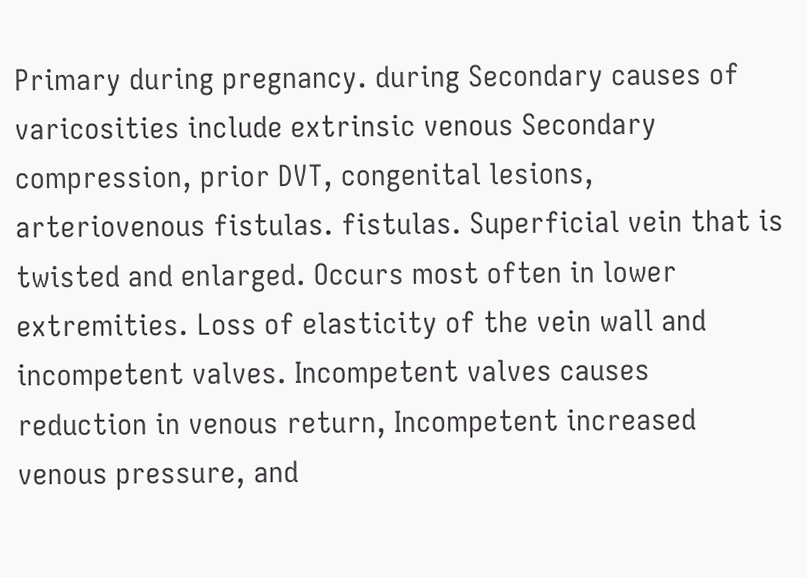Primary during pregnancy. during Secondary causes of varicosities include extrinsic venous Secondary compression, prior DVT, congenital lesions, arteriovenous fistulas. fistulas. Superficial vein that is twisted and enlarged. Occurs most often in lower extremities. Loss of elasticity of the vein wall and incompetent valves. Incompetent valves causes reduction in venous return, Incompetent increased venous pressure, and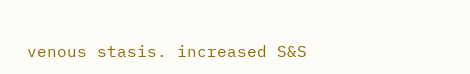venous stasis. increased S&S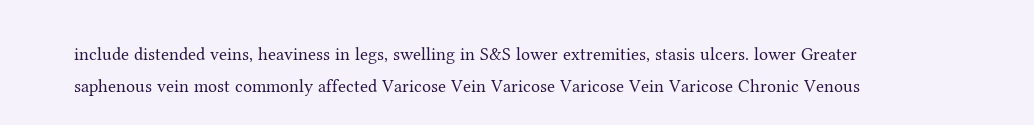include distended veins, heaviness in legs, swelling in S&S lower extremities, stasis ulcers. lower Greater saphenous vein most commonly affected Varicose Vein Varicose Varicose Vein Varicose Chronic Venous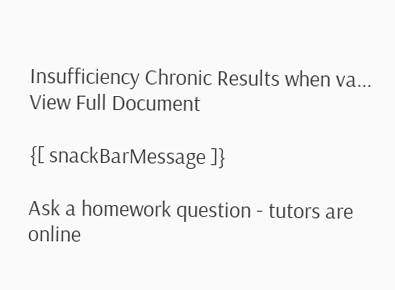Insufficiency Chronic Results when va...
View Full Document

{[ snackBarMessage ]}

Ask a homework question - tutors are online